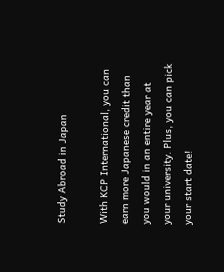Study Abroad in Japan

With KCP International, you can earn more Japanese credit than you would in an entire year at your university. Plus, you can pick your start date!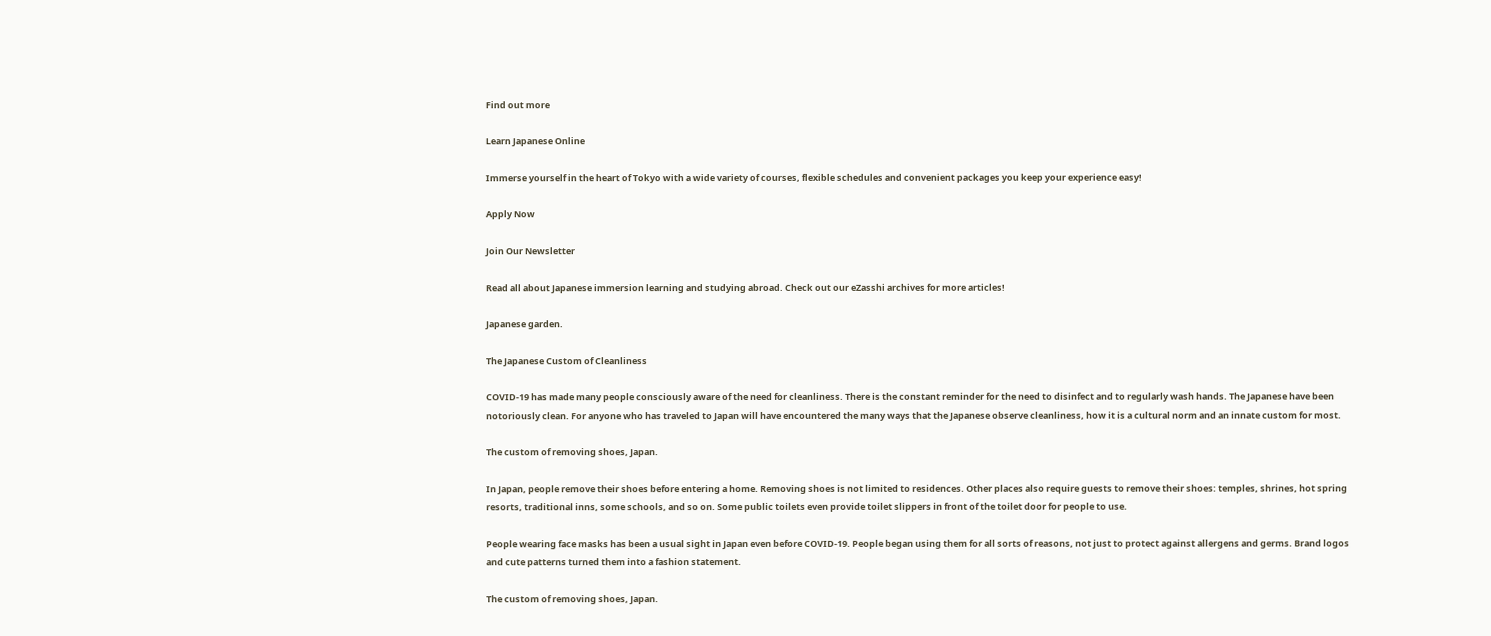Find out more

Learn Japanese Online

Immerse yourself in the heart of Tokyo with a wide variety of courses, flexible schedules and convenient packages you keep your experience easy!

Apply Now

Join Our Newsletter

Read all about Japanese immersion learning and studying abroad. Check out our eZasshi archives for more articles!

Japanese garden.

The Japanese Custom of Cleanliness

COVID-19 has made many people consciously aware of the need for cleanliness. There is the constant reminder for the need to disinfect and to regularly wash hands. The Japanese have been notoriously clean. For anyone who has traveled to Japan will have encountered the many ways that the Japanese observe cleanliness, how it is a cultural norm and an innate custom for most.

The custom of removing shoes, Japan.

In Japan, people remove their shoes before entering a home. Removing shoes is not limited to residences. Other places also require guests to remove their shoes: temples, shrines, hot spring resorts, traditional inns, some schools, and so on. Some public toilets even provide toilet slippers in front of the toilet door for people to use.

People wearing face masks has been a usual sight in Japan even before COVID-19. People began using them for all sorts of reasons, not just to protect against allergens and germs. Brand logos and cute patterns turned them into a fashion statement.

The custom of removing shoes, Japan.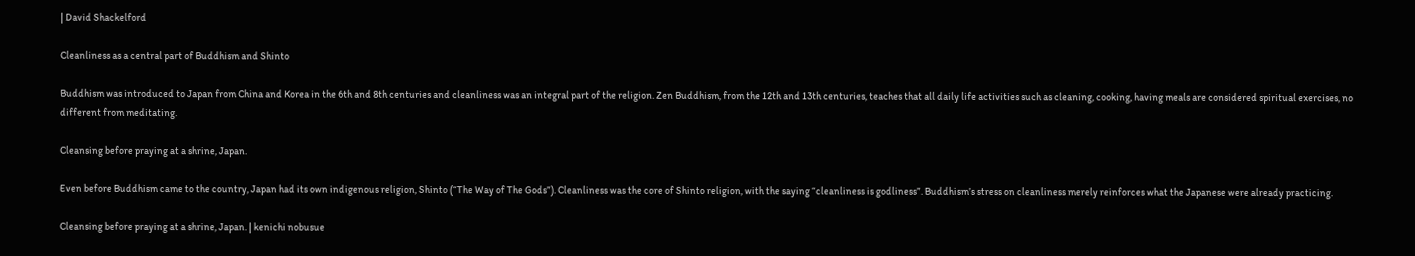| David Shackelford

Cleanliness as a central part of Buddhism and Shinto

Buddhism was introduced to Japan from China and Korea in the 6th and 8th centuries and cleanliness was an integral part of the religion. Zen Buddhism, from the 12th and 13th centuries, teaches that all daily life activities such as cleaning, cooking, having meals are considered spiritual exercises, no different from meditating.

Cleansing before praying at a shrine, Japan.

Even before Buddhism came to the country, Japan had its own indigenous religion, Shinto (“The Way of The Gods”). Cleanliness was the core of Shinto religion, with the saying “cleanliness is godliness”. Buddhism’s stress on cleanliness merely reinforces what the Japanese were already practicing.

Cleansing before praying at a shrine, Japan. | kenichi nobusue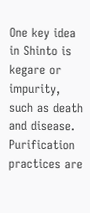One key idea in Shinto is kegare or impurity, such as death and disease. Purification practices are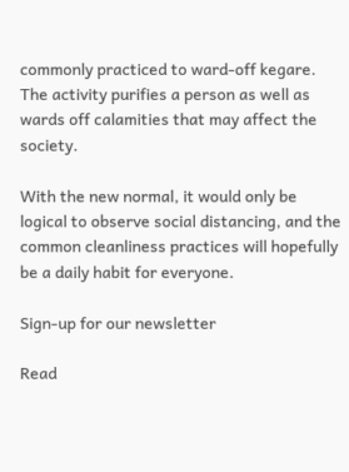commonly practiced to ward-off kegare. The activity purifies a person as well as wards off calamities that may affect the society.

With the new normal, it would only be logical to observe social distancing, and the common cleanliness practices will hopefully be a daily habit for everyone.

Sign-up for our newsletter

Read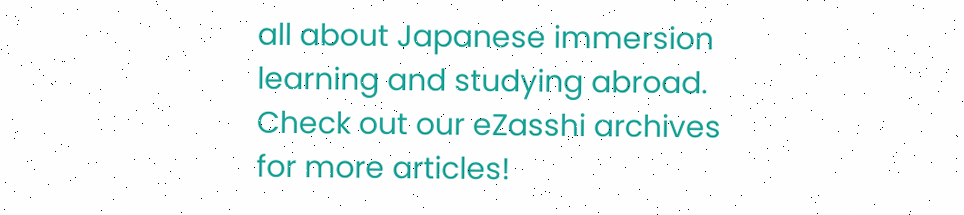all about Japanese immersion learning and studying abroad. Check out our eZasshi archives for more articles!